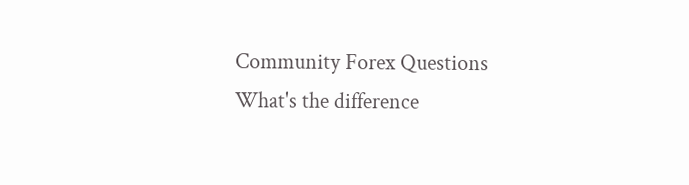Community Forex Questions
What's the difference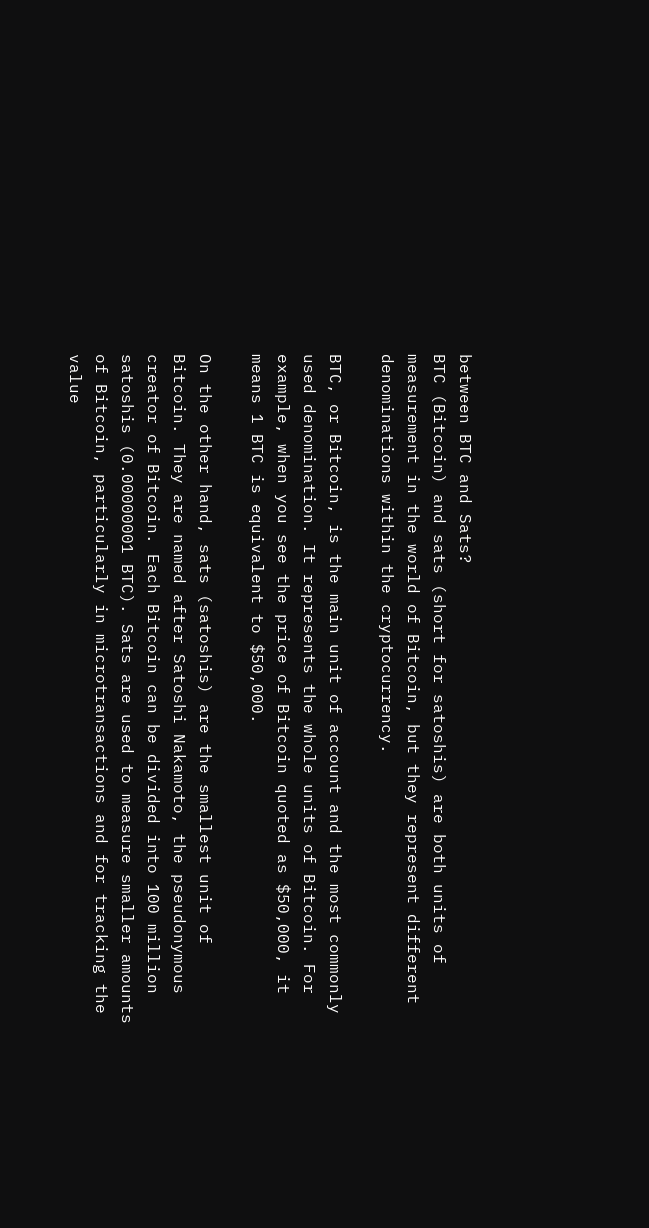between BTC and Sats?
BTC (Bitcoin) and sats (short for satoshis) are both units of measurement in the world of Bitcoin, but they represent different denominations within the cryptocurrency.

BTC, or Bitcoin, is the main unit of account and the most commonly used denomination. It represents the whole units of Bitcoin. For example, when you see the price of Bitcoin quoted as $50,000, it means 1 BTC is equivalent to $50,000.

On the other hand, sats (satoshis) are the smallest unit of Bitcoin. They are named after Satoshi Nakamoto, the pseudonymous creator of Bitcoin. Each Bitcoin can be divided into 100 million satoshis (0.00000001 BTC). Sats are used to measure smaller amounts of Bitcoin, particularly in microtransactions and for tracking the value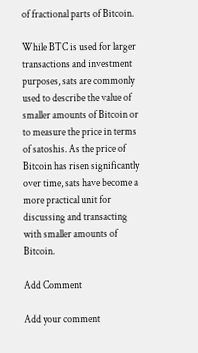of fractional parts of Bitcoin.

While BTC is used for larger transactions and investment purposes, sats are commonly used to describe the value of smaller amounts of Bitcoin or to measure the price in terms of satoshis. As the price of Bitcoin has risen significantly over time, sats have become a more practical unit for discussing and transacting with smaller amounts of Bitcoin.

Add Comment

Add your comment